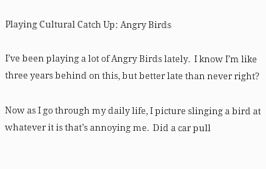Playing Cultural Catch Up: Angry Birds

I’ve been playing a lot of Angry Birds lately.  I know I’m like three years behind on this, but better late than never right?

Now as I go through my daily life, I picture slinging a bird at whatever it is that’s annoying me.  Did a car pull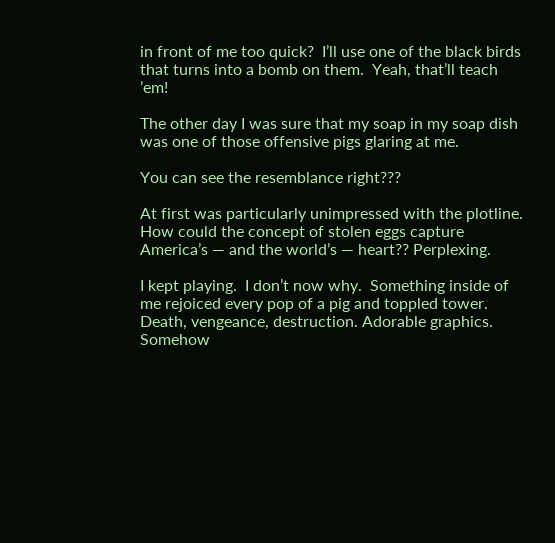in front of me too quick?  I’ll use one of the black birds that turns into a bomb on them.  Yeah, that’ll teach ’em!

The other day I was sure that my soap in my soap dish was one of those offensive pigs glaring at me.

You can see the resemblance right???

At first was particularly unimpressed with the plotline.  How could the concept of stolen eggs capture America’s — and the world’s — heart?? Perplexing.

I kept playing.  I don’t now why.  Something inside of me rejoiced every pop of a pig and toppled tower.  Death, vengeance, destruction. Adorable graphics. Somehow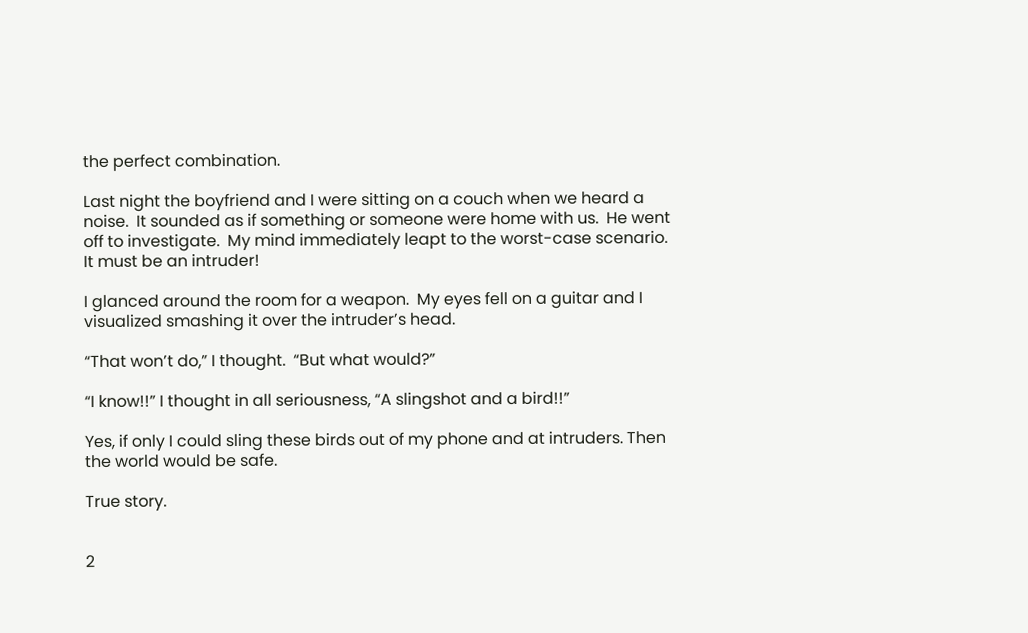the perfect combination.

Last night the boyfriend and I were sitting on a couch when we heard a noise.  It sounded as if something or someone were home with us.  He went off to investigate.  My mind immediately leapt to the worst-case scenario.  It must be an intruder!

I glanced around the room for a weapon.  My eyes fell on a guitar and I visualized smashing it over the intruder’s head.

“That won’t do,” I thought.  “But what would?”

“I know!!” I thought in all seriousness, “A slingshot and a bird!!”

Yes, if only I could sling these birds out of my phone and at intruders. Then the world would be safe.

True story.


2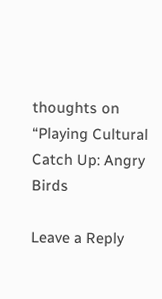thoughts on “Playing Cultural Catch Up: Angry Birds

Leave a Reply